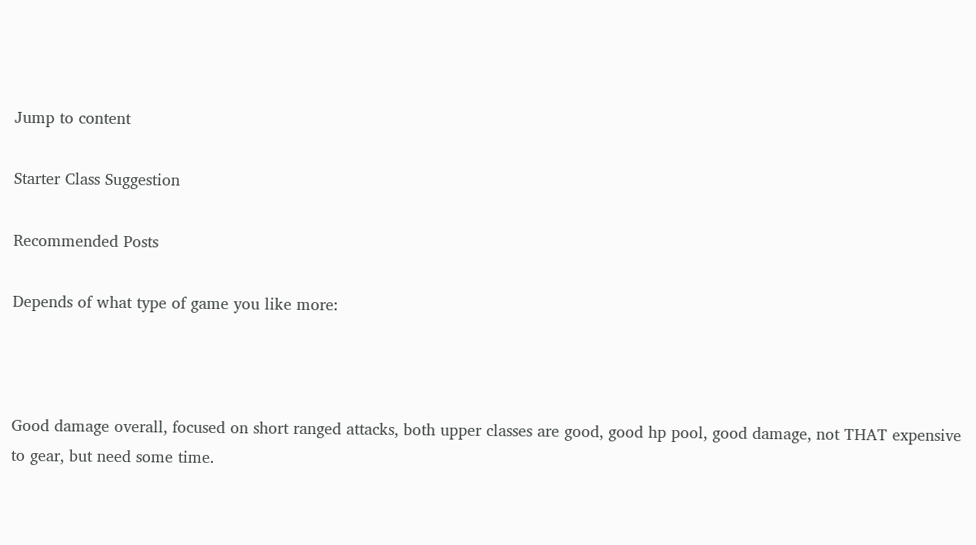Jump to content

Starter Class Suggestion

Recommended Posts

Depends of what type of game you like more:



Good damage overall, focused on short ranged attacks, both upper classes are good, good hp pool, good damage, not THAT expensive to gear, but need some time.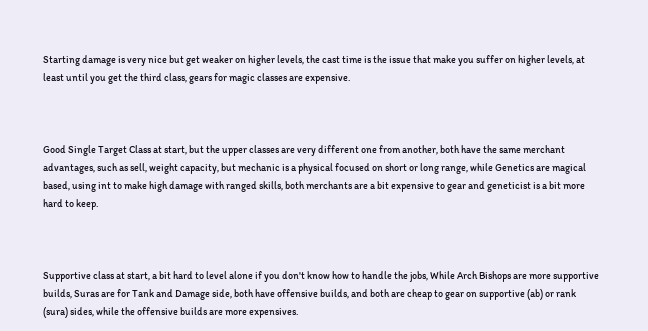Starting damage is very nice but get weaker on higher levels, the cast time is the issue that make you suffer on higher levels, at least until you get the third class, gears for magic classes are expensive.



Good Single Target Class at start, but the upper classes are very different one from another, both have the same merchant advantages, such as sell, weight capacity, but mechanic is a physical focused on short or long range, while Genetics are magical based, using int to make high damage with ranged skills, both merchants are a bit expensive to gear and geneticist is a bit more hard to keep.



Supportive class at start, a bit hard to level alone if you don't know how to handle the jobs, While Arch Bishops are more supportive builds, Suras are for Tank and Damage side, both have offensive builds, and both are cheap to gear on supportive (ab) or rank (sura) sides, while the offensive builds are more expensives.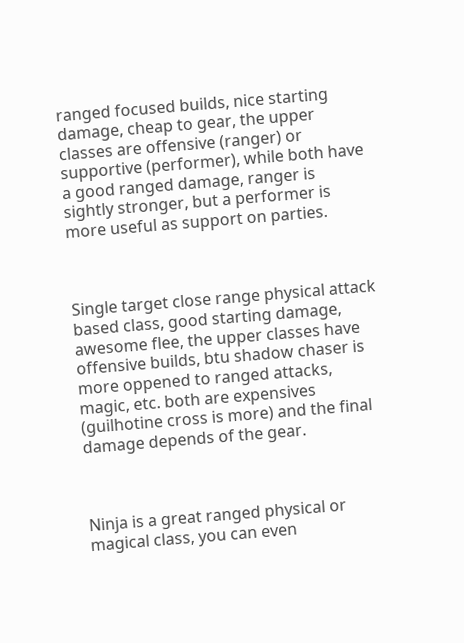ranged focused builds, nice starting damage, cheap to gear, the upper classes are offensive (ranger) or supportive (performer), while both have a good ranged damage, ranger is sightly stronger, but a performer is more useful as support on parties.



Single target close range physical attack based class, good starting damage, awesome flee, the upper classes have offensive builds, btu shadow chaser is more oppened to ranged attacks, magic, etc. both are expensives (guilhotine cross is more) and the final damage depends of the gear.



Ninja is a great ranged physical or magical class, you can even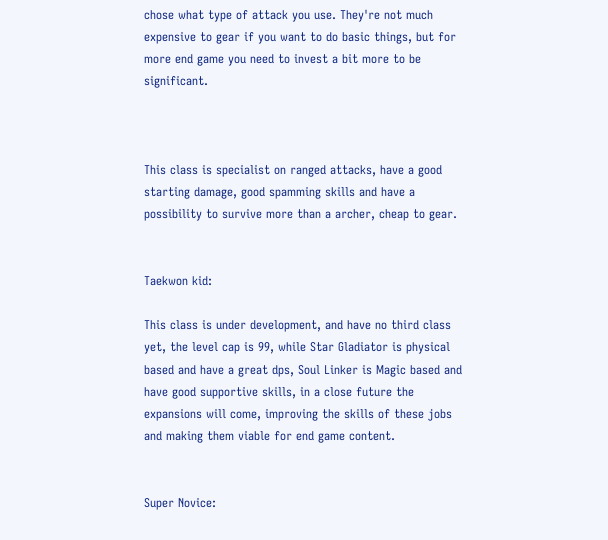chose what type of attack you use. They're not much expensive to gear if you want to do basic things, but for more end game you need to invest a bit more to be significant.



This class is specialist on ranged attacks, have a good starting damage, good spamming skills and have a possibility to survive more than a archer, cheap to gear.


Taekwon kid:

This class is under development, and have no third class yet, the level cap is 99, while Star Gladiator is physical based and have a great dps, Soul Linker is Magic based and have good supportive skills, in a close future the expansions will come, improving the skills of these jobs and making them viable for end game content.


Super Novice: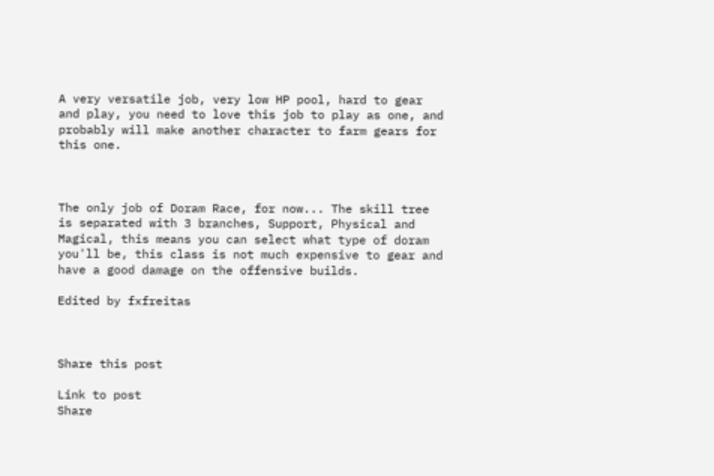A very versatile job, very low HP pool, hard to gear and play, you need to love this job to play as one, and probably will make another character to farm gears for this one.



The only job of Doram Race, for now... The skill tree is separated with 3 branches, Support, Physical and Magical, this means you can select what type of doram you'll be, this class is not much expensive to gear and have a good damage on the offensive builds.

Edited by fxfreitas



Share this post

Link to post
Share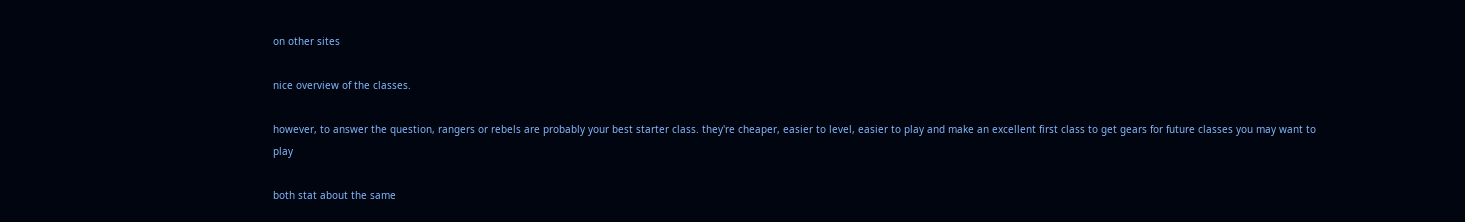on other sites

nice overview of the classes.

however, to answer the question, rangers or rebels are probably your best starter class. they're cheaper, easier to level, easier to play and make an excellent first class to get gears for future classes you may want to play

both stat about the same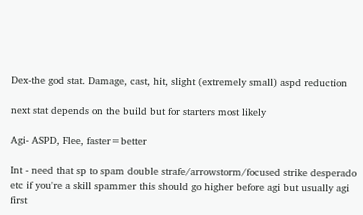Dex-the god stat. Damage, cast, hit, slight (extremely small) aspd reduction

next stat depends on the build but for starters most likely

Agi- ASPD, Flee, faster=better

Int - need that sp to spam double strafe/arrowstorm/focused strike desperado etc if you're a skill spammer this should go higher before agi but usually agi first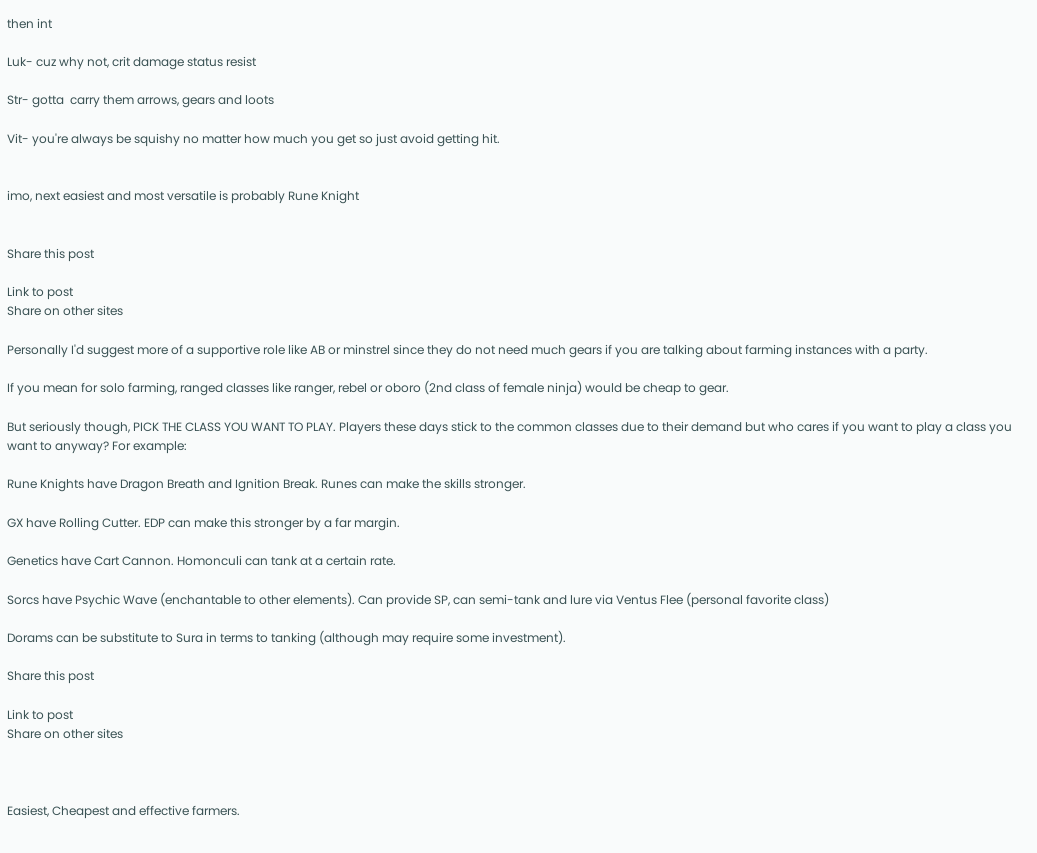then int

Luk- cuz why not, crit damage status resist

Str- gotta  carry them arrows, gears and loots

Vit- you're always be squishy no matter how much you get so just avoid getting hit.


imo, next easiest and most versatile is probably Rune Knight


Share this post

Link to post
Share on other sites

Personally I'd suggest more of a supportive role like AB or minstrel since they do not need much gears if you are talking about farming instances with a party.

If you mean for solo farming, ranged classes like ranger, rebel or oboro (2nd class of female ninja) would be cheap to gear.

But seriously though, PICK THE CLASS YOU WANT TO PLAY. Players these days stick to the common classes due to their demand but who cares if you want to play a class you want to anyway? For example:

Rune Knights have Dragon Breath and Ignition Break. Runes can make the skills stronger.

GX have Rolling Cutter. EDP can make this stronger by a far margin.

Genetics have Cart Cannon. Homonculi can tank at a certain rate.

Sorcs have Psychic Wave (enchantable to other elements). Can provide SP, can semi-tank and lure via Ventus Flee (personal favorite class)

Dorams can be substitute to Sura in terms to tanking (although may require some investment).

Share this post

Link to post
Share on other sites



Easiest, Cheapest and effective farmers.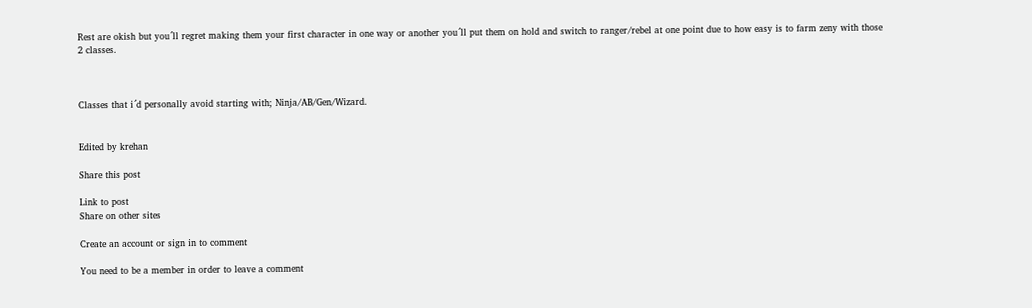Rest are okish but you´ll regret making them your first character in one way or another you´ll put them on hold and switch to ranger/rebel at one point due to how easy is to farm zeny with those 2 classes.



Classes that i´d personally avoid starting with; Ninja/AB/Gen/Wizard.


Edited by krehan

Share this post

Link to post
Share on other sites

Create an account or sign in to comment

You need to be a member in order to leave a comment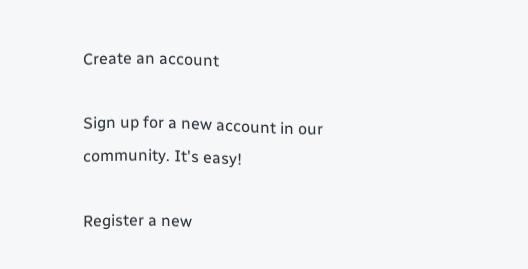Create an account

Sign up for a new account in our community. It's easy!

Register a new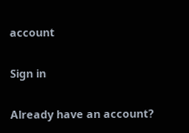account

Sign in

Already have an account?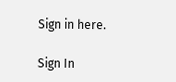Sign in here.

Sign In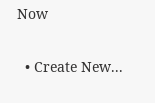Now

  • Create New...